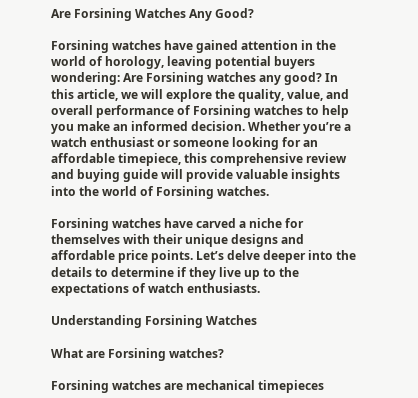Are Forsining Watches Any Good?

Forsining watches have gained attention in the world of horology, leaving potential buyers wondering: Are Forsining watches any good? In this article, we will explore the quality, value, and overall performance of Forsining watches to help you make an informed decision. Whether you’re a watch enthusiast or someone looking for an affordable timepiece, this comprehensive review and buying guide will provide valuable insights into the world of Forsining watches.

Forsining watches have carved a niche for themselves with their unique designs and affordable price points. Let’s delve deeper into the details to determine if they live up to the expectations of watch enthusiasts.

Understanding Forsining Watches

What are Forsining watches?

Forsining watches are mechanical timepieces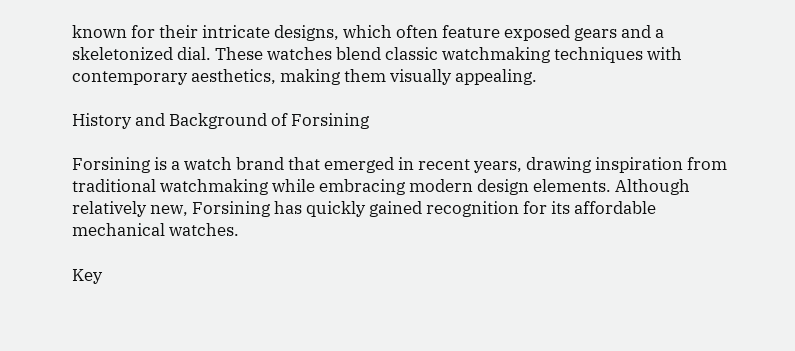known for their intricate designs, which often feature exposed gears and a skeletonized dial. These watches blend classic watchmaking techniques with contemporary aesthetics, making them visually appealing.

History and Background of Forsining

Forsining is a watch brand that emerged in recent years, drawing inspiration from traditional watchmaking while embracing modern design elements. Although relatively new, Forsining has quickly gained recognition for its affordable mechanical watches.

Key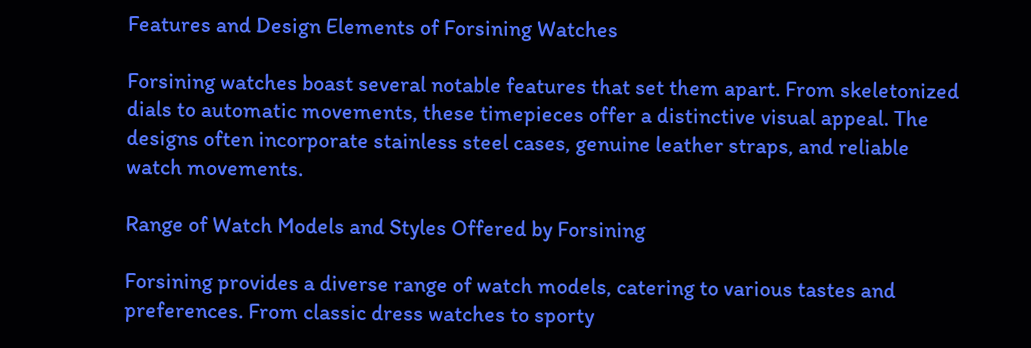Features and Design Elements of Forsining Watches

Forsining watches boast several notable features that set them apart. From skeletonized dials to automatic movements, these timepieces offer a distinctive visual appeal. The designs often incorporate stainless steel cases, genuine leather straps, and reliable watch movements.

Range of Watch Models and Styles Offered by Forsining

Forsining provides a diverse range of watch models, catering to various tastes and preferences. From classic dress watches to sporty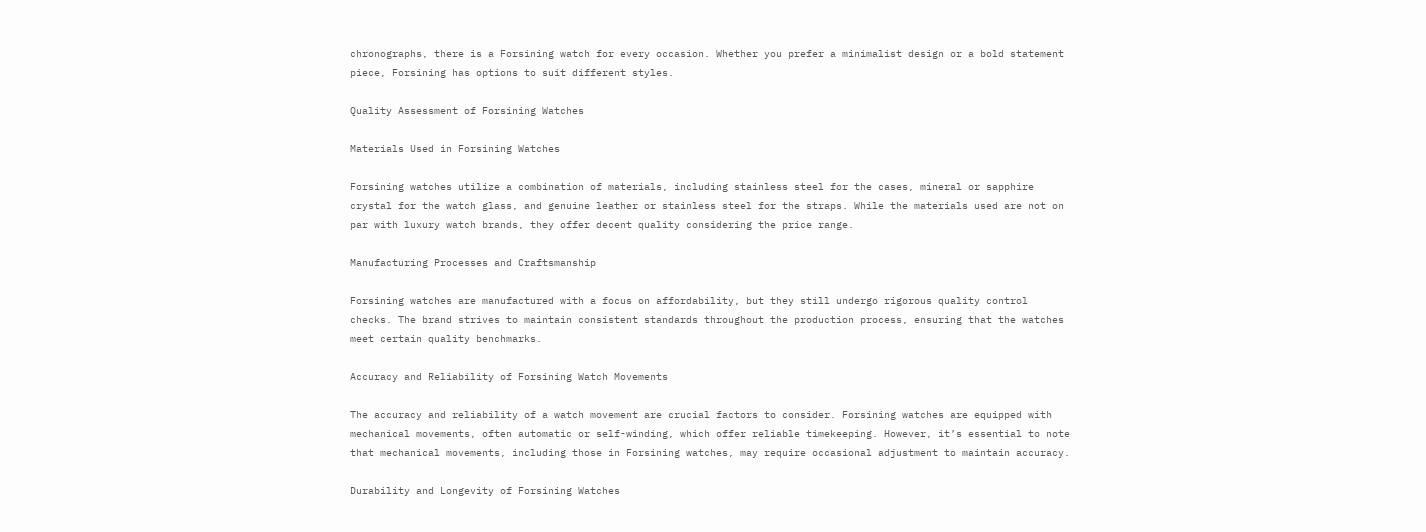chronographs, there is a Forsining watch for every occasion. Whether you prefer a minimalist design or a bold statement piece, Forsining has options to suit different styles.

Quality Assessment of Forsining Watches

Materials Used in Forsining Watches

Forsining watches utilize a combination of materials, including stainless steel for the cases, mineral or sapphire crystal for the watch glass, and genuine leather or stainless steel for the straps. While the materials used are not on par with luxury watch brands, they offer decent quality considering the price range.

Manufacturing Processes and Craftsmanship

Forsining watches are manufactured with a focus on affordability, but they still undergo rigorous quality control checks. The brand strives to maintain consistent standards throughout the production process, ensuring that the watches meet certain quality benchmarks.

Accuracy and Reliability of Forsining Watch Movements

The accuracy and reliability of a watch movement are crucial factors to consider. Forsining watches are equipped with mechanical movements, often automatic or self-winding, which offer reliable timekeeping. However, it’s essential to note that mechanical movements, including those in Forsining watches, may require occasional adjustment to maintain accuracy.

Durability and Longevity of Forsining Watches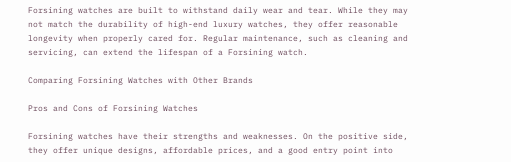Forsining watches are built to withstand daily wear and tear. While they may not match the durability of high-end luxury watches, they offer reasonable longevity when properly cared for. Regular maintenance, such as cleaning and servicing, can extend the lifespan of a Forsining watch.

Comparing Forsining Watches with Other Brands

Pros and Cons of Forsining Watches

Forsining watches have their strengths and weaknesses. On the positive side, they offer unique designs, affordable prices, and a good entry point into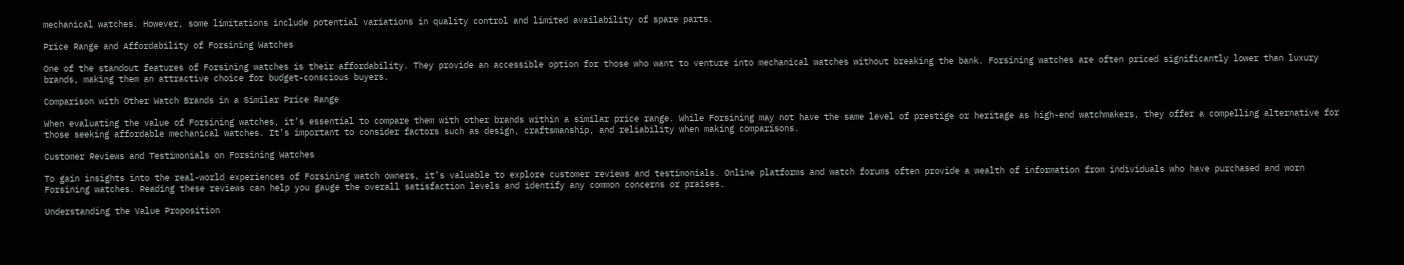mechanical watches. However, some limitations include potential variations in quality control and limited availability of spare parts.

Price Range and Affordability of Forsining Watches

One of the standout features of Forsining watches is their affordability. They provide an accessible option for those who want to venture into mechanical watches without breaking the bank. Forsining watches are often priced significantly lower than luxury brands, making them an attractive choice for budget-conscious buyers.

Comparison with Other Watch Brands in a Similar Price Range

When evaluating the value of Forsining watches, it’s essential to compare them with other brands within a similar price range. While Forsining may not have the same level of prestige or heritage as high-end watchmakers, they offer a compelling alternative for those seeking affordable mechanical watches. It’s important to consider factors such as design, craftsmanship, and reliability when making comparisons.

Customer Reviews and Testimonials on Forsining Watches

To gain insights into the real-world experiences of Forsining watch owners, it’s valuable to explore customer reviews and testimonials. Online platforms and watch forums often provide a wealth of information from individuals who have purchased and worn Forsining watches. Reading these reviews can help you gauge the overall satisfaction levels and identify any common concerns or praises.

Understanding the Value Proposition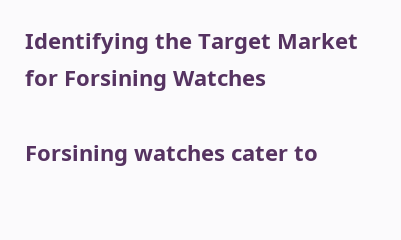Identifying the Target Market for Forsining Watches

Forsining watches cater to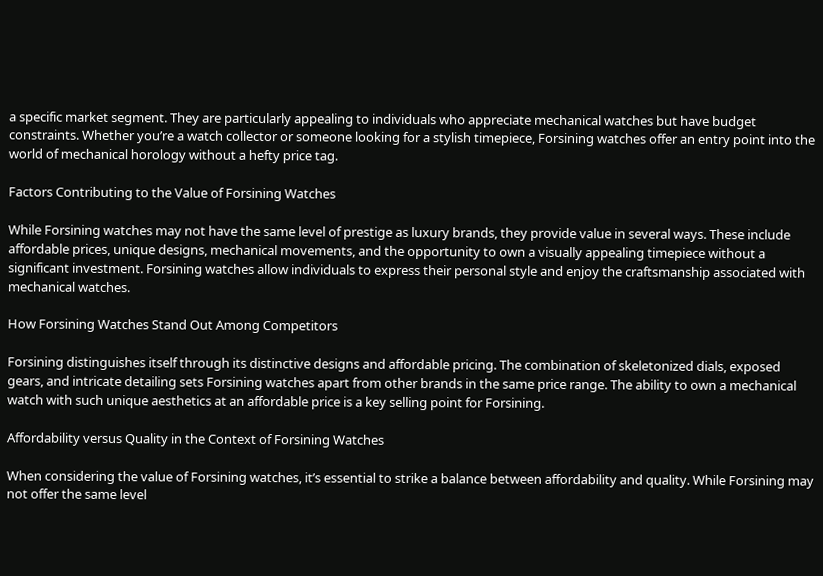a specific market segment. They are particularly appealing to individuals who appreciate mechanical watches but have budget constraints. Whether you’re a watch collector or someone looking for a stylish timepiece, Forsining watches offer an entry point into the world of mechanical horology without a hefty price tag.

Factors Contributing to the Value of Forsining Watches

While Forsining watches may not have the same level of prestige as luxury brands, they provide value in several ways. These include affordable prices, unique designs, mechanical movements, and the opportunity to own a visually appealing timepiece without a significant investment. Forsining watches allow individuals to express their personal style and enjoy the craftsmanship associated with mechanical watches.

How Forsining Watches Stand Out Among Competitors

Forsining distinguishes itself through its distinctive designs and affordable pricing. The combination of skeletonized dials, exposed gears, and intricate detailing sets Forsining watches apart from other brands in the same price range. The ability to own a mechanical watch with such unique aesthetics at an affordable price is a key selling point for Forsining.

Affordability versus Quality in the Context of Forsining Watches

When considering the value of Forsining watches, it’s essential to strike a balance between affordability and quality. While Forsining may not offer the same level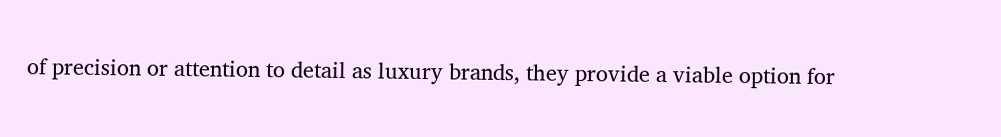of precision or attention to detail as luxury brands, they provide a viable option for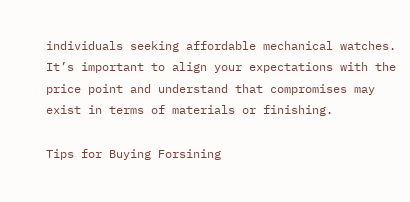individuals seeking affordable mechanical watches. It’s important to align your expectations with the price point and understand that compromises may exist in terms of materials or finishing.

Tips for Buying Forsining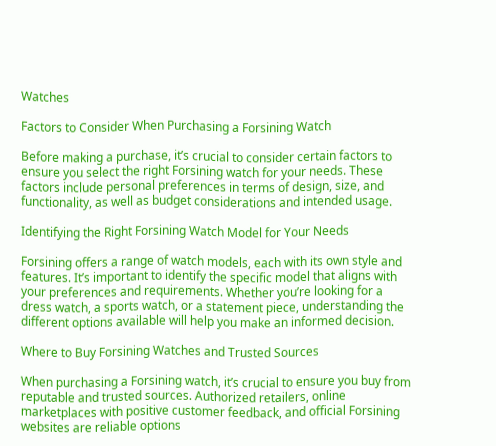Watches

Factors to Consider When Purchasing a Forsining Watch

Before making a purchase, it’s crucial to consider certain factors to ensure you select the right Forsining watch for your needs. These factors include personal preferences in terms of design, size, and functionality, as well as budget considerations and intended usage.

Identifying the Right Forsining Watch Model for Your Needs

Forsining offers a range of watch models, each with its own style and features. It’s important to identify the specific model that aligns with your preferences and requirements. Whether you’re looking for a dress watch, a sports watch, or a statement piece, understanding the different options available will help you make an informed decision.

Where to Buy Forsining Watches and Trusted Sources

When purchasing a Forsining watch, it’s crucial to ensure you buy from reputable and trusted sources. Authorized retailers, online marketplaces with positive customer feedback, and official Forsining websites are reliable options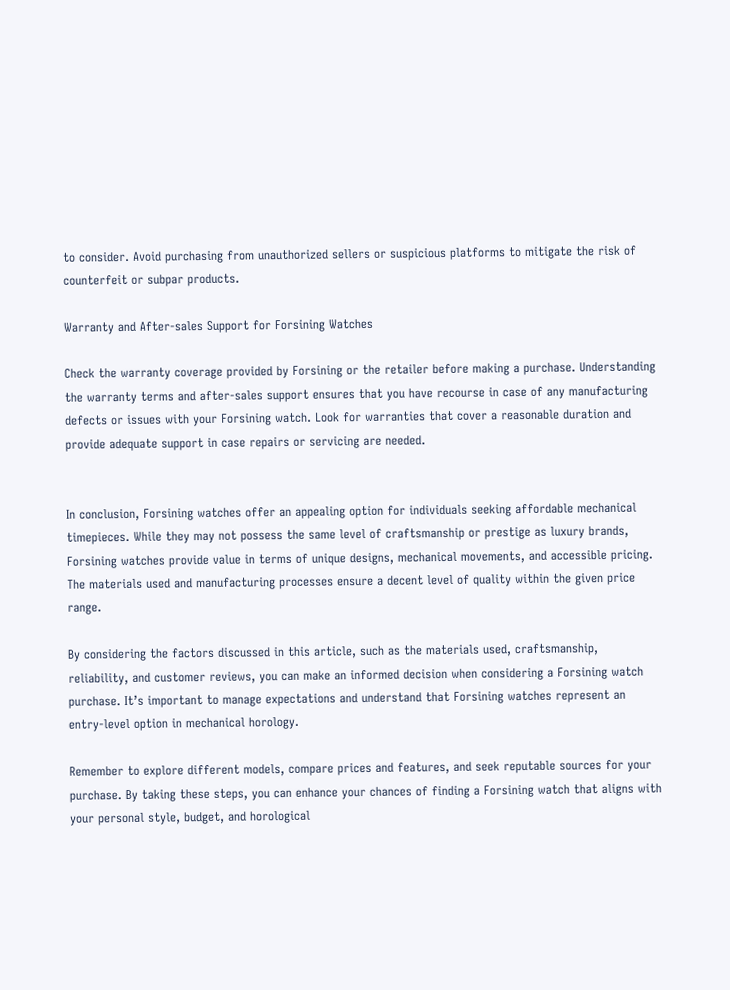to consider. Avoid purchasing from unauthorized sellers or suspicious platforms to mitigate the risk of counterfeit or subpar products.

Warranty and After-sales Support for Forsining Watches

Check the warranty coverage provided by Forsining or the retailer before making a purchase. Understanding the warranty terms and after-sales support ensures that you have recourse in case of any manufacturing defects or issues with your Forsining watch. Look for warranties that cover a reasonable duration and provide adequate support in case repairs or servicing are needed.


In conclusion, Forsining watches offer an appealing option for individuals seeking affordable mechanical timepieces. While they may not possess the same level of craftsmanship or prestige as luxury brands, Forsining watches provide value in terms of unique designs, mechanical movements, and accessible pricing. The materials used and manufacturing processes ensure a decent level of quality within the given price range.

By considering the factors discussed in this article, such as the materials used, craftsmanship, reliability, and customer reviews, you can make an informed decision when considering a Forsining watch purchase. It’s important to manage expectations and understand that Forsining watches represent an entry-level option in mechanical horology.

Remember to explore different models, compare prices and features, and seek reputable sources for your purchase. By taking these steps, you can enhance your chances of finding a Forsining watch that aligns with your personal style, budget, and horological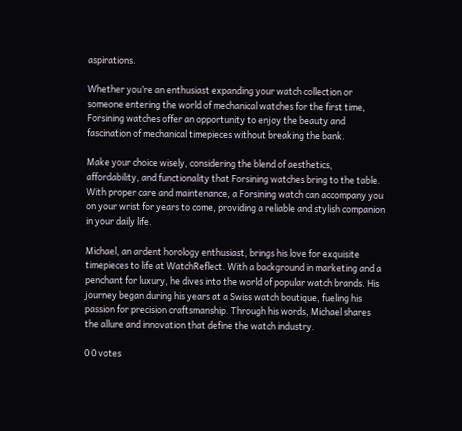aspirations.

Whether you’re an enthusiast expanding your watch collection or someone entering the world of mechanical watches for the first time, Forsining watches offer an opportunity to enjoy the beauty and fascination of mechanical timepieces without breaking the bank.

Make your choice wisely, considering the blend of aesthetics, affordability, and functionality that Forsining watches bring to the table. With proper care and maintenance, a Forsining watch can accompany you on your wrist for years to come, providing a reliable and stylish companion in your daily life.

Michael, an ardent horology enthusiast, brings his love for exquisite timepieces to life at WatchReflect. With a background in marketing and a penchant for luxury, he dives into the world of popular watch brands. His journey began during his years at a Swiss watch boutique, fueling his passion for precision craftsmanship. Through his words, Michael shares the allure and innovation that define the watch industry.

0 0 votes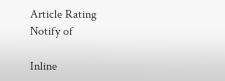Article Rating
Notify of

Inline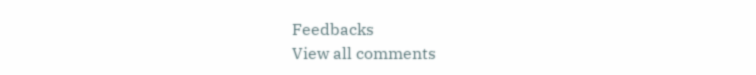Feedbacks
View all comments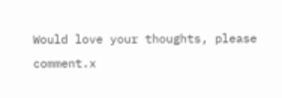Would love your thoughts, please comment.x